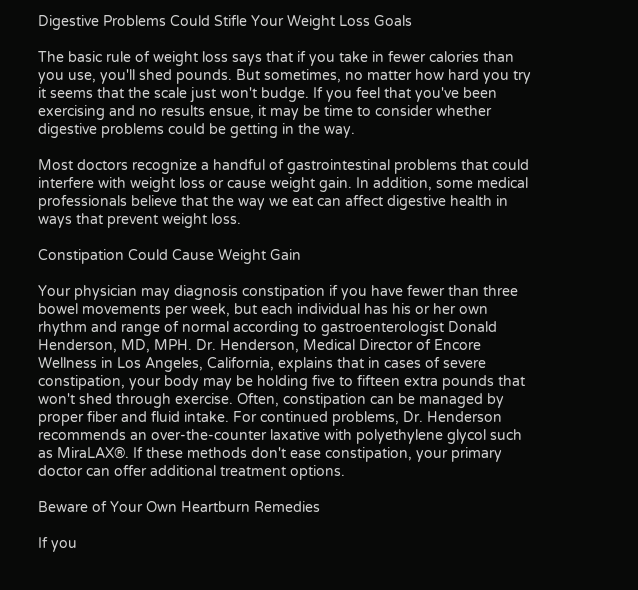Digestive Problems Could Stifle Your Weight Loss Goals

The basic rule of weight loss says that if you take in fewer calories than you use, you'll shed pounds. But sometimes, no matter how hard you try it seems that the scale just won't budge. If you feel that you've been exercising and no results ensue, it may be time to consider whether digestive problems could be getting in the way.

Most doctors recognize a handful of gastrointestinal problems that could interfere with weight loss or cause weight gain. In addition, some medical professionals believe that the way we eat can affect digestive health in ways that prevent weight loss.

Constipation Could Cause Weight Gain

Your physician may diagnosis constipation if you have fewer than three bowel movements per week, but each individual has his or her own rhythm and range of normal according to gastroenterologist Donald Henderson, MD, MPH. Dr. Henderson, Medical Director of Encore Wellness in Los Angeles, California, explains that in cases of severe constipation, your body may be holding five to fifteen extra pounds that won't shed through exercise. Often, constipation can be managed by proper fiber and fluid intake. For continued problems, Dr. Henderson recommends an over-the-counter laxative with polyethylene glycol such as MiraLAX®. If these methods don't ease constipation, your primary doctor can offer additional treatment options.

Beware of Your Own Heartburn Remedies

If you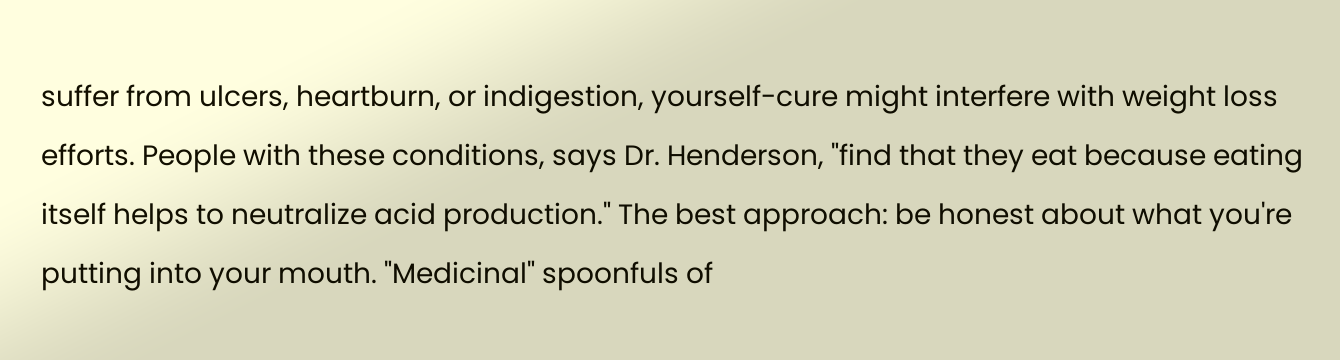suffer from ulcers, heartburn, or indigestion, yourself-cure might interfere with weight loss efforts. People with these conditions, says Dr. Henderson, "find that they eat because eating itself helps to neutralize acid production." The best approach: be honest about what you're putting into your mouth. "Medicinal" spoonfuls of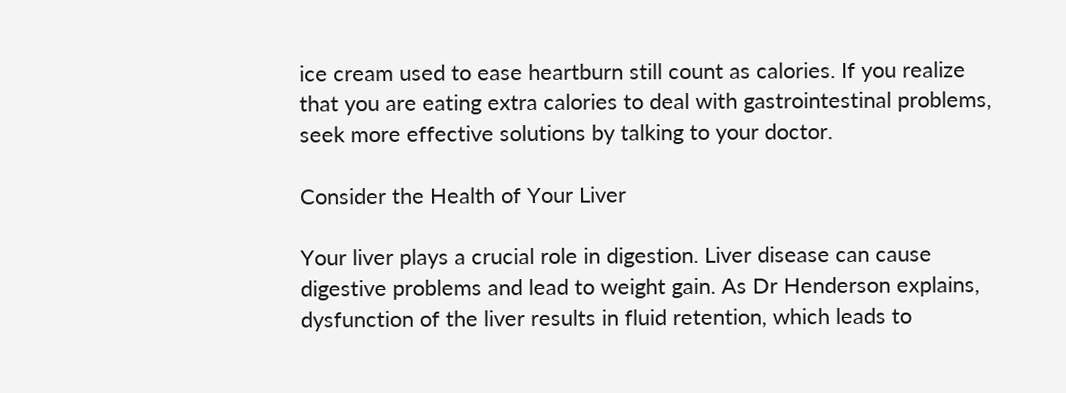ice cream used to ease heartburn still count as calories. If you realize that you are eating extra calories to deal with gastrointestinal problems, seek more effective solutions by talking to your doctor.

Consider the Health of Your Liver

Your liver plays a crucial role in digestion. Liver disease can cause digestive problems and lead to weight gain. As Dr Henderson explains, dysfunction of the liver results in fluid retention, which leads to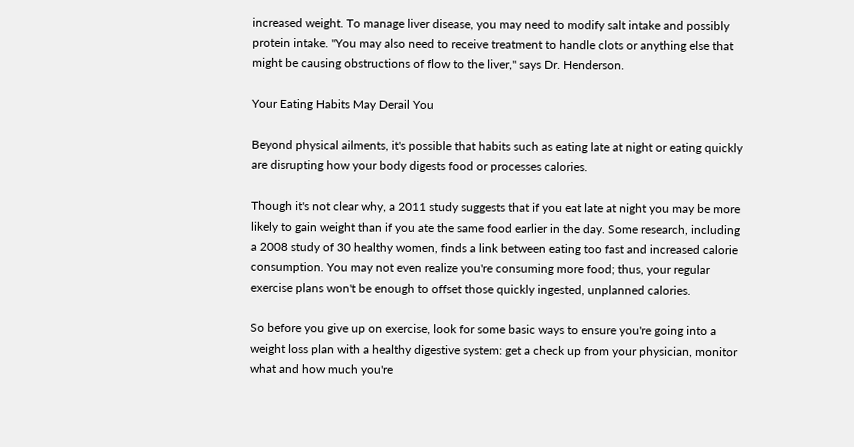increased weight. To manage liver disease, you may need to modify salt intake and possibly protein intake. "You may also need to receive treatment to handle clots or anything else that might be causing obstructions of flow to the liver," says Dr. Henderson.

Your Eating Habits May Derail You

Beyond physical ailments, it's possible that habits such as eating late at night or eating quickly are disrupting how your body digests food or processes calories.

Though it's not clear why, a 2011 study suggests that if you eat late at night you may be more likely to gain weight than if you ate the same food earlier in the day. Some research, including a 2008 study of 30 healthy women, finds a link between eating too fast and increased calorie consumption. You may not even realize you're consuming more food; thus, your regular exercise plans won't be enough to offset those quickly ingested, unplanned calories.

So before you give up on exercise, look for some basic ways to ensure you're going into a weight loss plan with a healthy digestive system: get a check up from your physician, monitor what and how much you're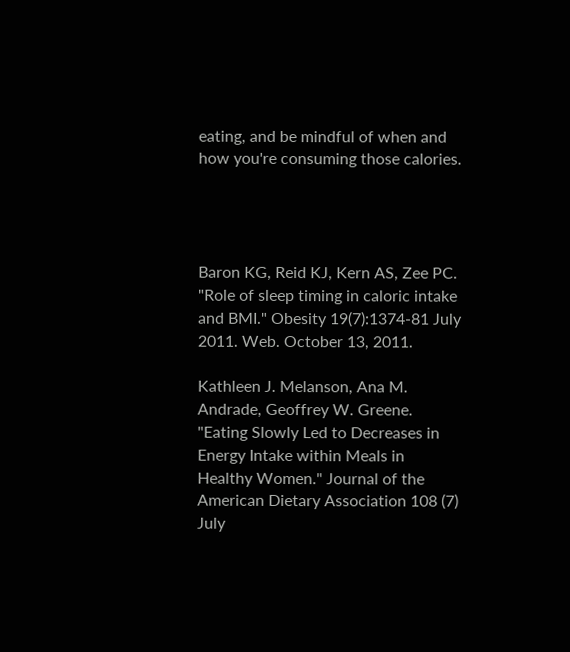eating, and be mindful of when and how you're consuming those calories.




Baron KG, Reid KJ, Kern AS, Zee PC. "Role of sleep timing in caloric intake and BMI." Obesity 19(7):1374-81 July 2011. Web. October 13, 2011.

Kathleen J. Melanson, Ana M. Andrade, Geoffrey W. Greene. "Eating Slowly Led to Decreases in Energy Intake within Meals in Healthy Women." Journal of the American Dietary Association 108 (7) July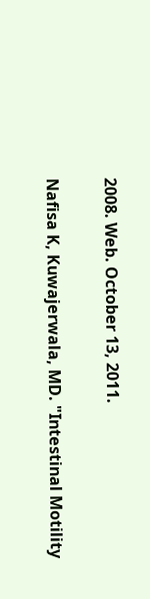2008. Web. October 13, 2011.

Nafisa K, Kuwajerwala, MD. "Intestinal Motility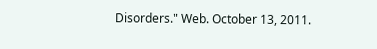Disorders." Web. October 13, 2011.